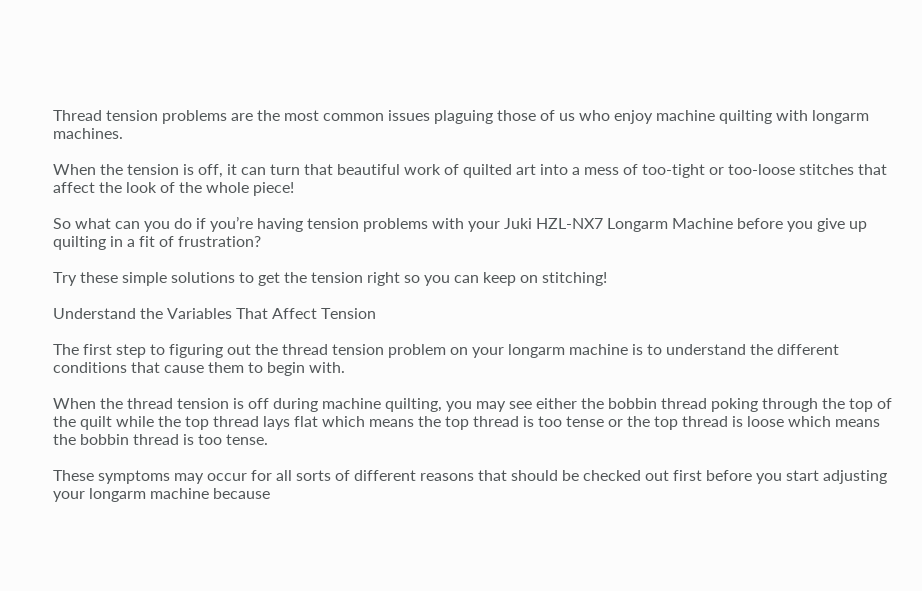Thread tension problems are the most common issues plaguing those of us who enjoy machine quilting with longarm machines.

When the tension is off, it can turn that beautiful work of quilted art into a mess of too-tight or too-loose stitches that affect the look of the whole piece!

So what can you do if you’re having tension problems with your Juki HZL-NX7 Longarm Machine before you give up quilting in a fit of frustration?

Try these simple solutions to get the tension right so you can keep on stitching!

Understand the Variables That Affect Tension

The first step to figuring out the thread tension problem on your longarm machine is to understand the different conditions that cause them to begin with.

When the thread tension is off during machine quilting, you may see either the bobbin thread poking through the top of the quilt while the top thread lays flat which means the top thread is too tense or the top thread is loose which means the bobbin thread is too tense.

These symptoms may occur for all sorts of different reasons that should be checked out first before you start adjusting your longarm machine because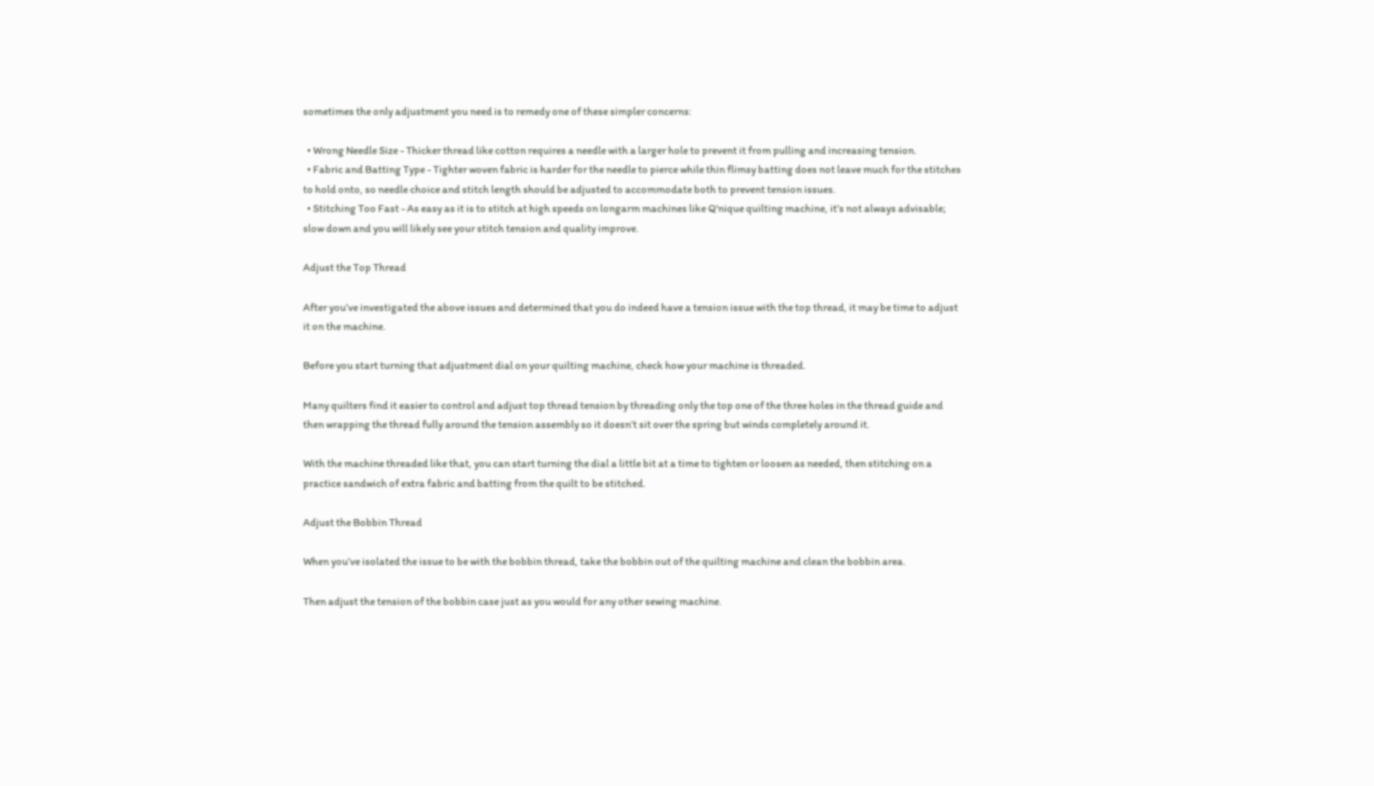sometimes the only adjustment you need is to remedy one of these simpler concerns:

  • Wrong Needle Size - Thicker thread like cotton requires a needle with a larger hole to prevent it from pulling and increasing tension.
  • Fabric and Batting Type - Tighter woven fabric is harder for the needle to pierce while thin flimsy batting does not leave much for the stitches to hold onto, so needle choice and stitch length should be adjusted to accommodate both to prevent tension issues.
  • Stitching Too Fast - As easy as it is to stitch at high speeds on longarm machines like Q'nique quilting machine, it’s not always advisable; slow down and you will likely see your stitch tension and quality improve.

Adjust the Top Thread

After you’ve investigated the above issues and determined that you do indeed have a tension issue with the top thread, it may be time to adjust it on the machine.

Before you start turning that adjustment dial on your quilting machine, check how your machine is threaded.

Many quilters find it easier to control and adjust top thread tension by threading only the top one of the three holes in the thread guide and then wrapping the thread fully around the tension assembly so it doesn’t sit over the spring but winds completely around it.

With the machine threaded like that, you can start turning the dial a little bit at a time to tighten or loosen as needed, then stitching on a practice sandwich of extra fabric and batting from the quilt to be stitched.

Adjust the Bobbin Thread

When you’ve isolated the issue to be with the bobbin thread, take the bobbin out of the quilting machine and clean the bobbin area.

Then adjust the tension of the bobbin case just as you would for any other sewing machine.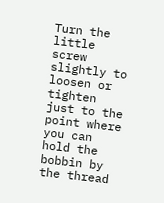Turn the little screw slightly to loosen or tighten just to the point where you can hold the bobbin by the thread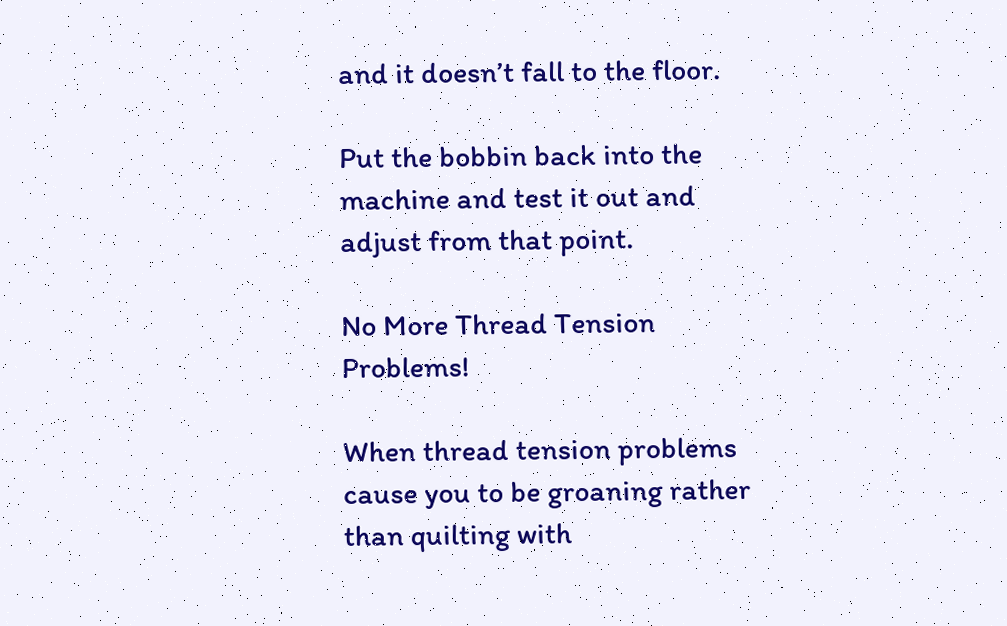and it doesn’t fall to the floor.

Put the bobbin back into the machine and test it out and adjust from that point.

No More Thread Tension Problems!

When thread tension problems cause you to be groaning rather than quilting with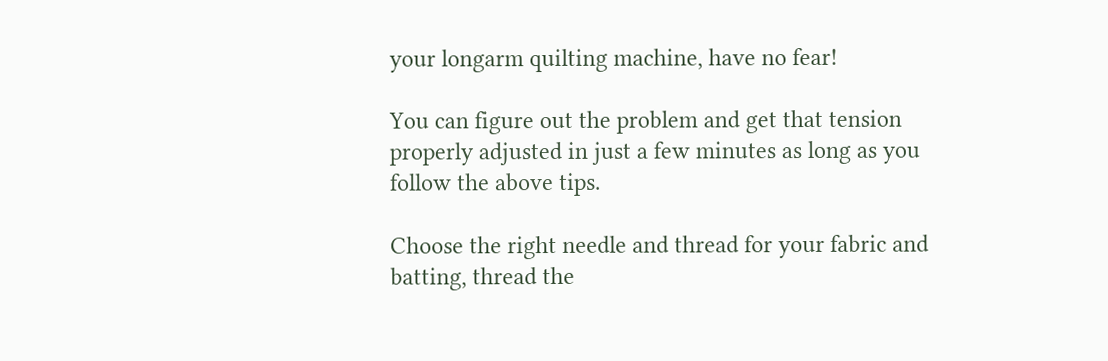your longarm quilting machine, have no fear!

You can figure out the problem and get that tension properly adjusted in just a few minutes as long as you follow the above tips.

Choose the right needle and thread for your fabric and batting, thread the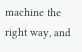machine the right way, and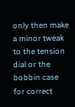only then make a minor tweak to the tension dial or the bobbin case for correct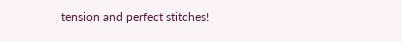tension and perfect stitches!